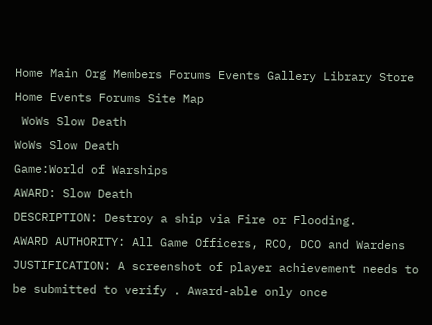Home Main Org Members Forums Events Gallery Library Store
Home Events Forums Site Map
 WoWs Slow Death
WoWs Slow Death
Game:World of Warships
AWARD: Slow Death
DESCRIPTION: Destroy a ship via Fire or Flooding.
AWARD AUTHORITY: All Game Officers, RCO, DCO and Wardens
JUSTIFICATION: A screenshot of player achievement needs to be submitted to verify . Award-able only once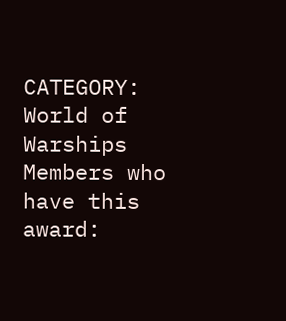CATEGORY: World of Warships
Members who have this award: